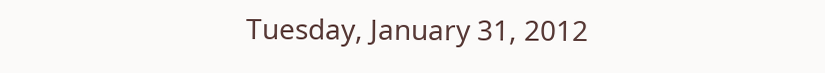Tuesday, January 31, 2012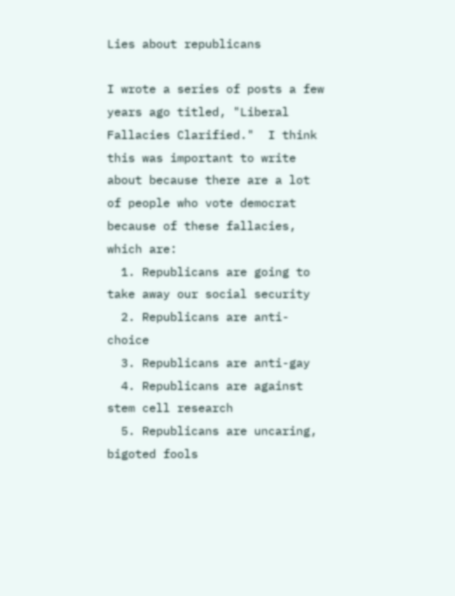Lies about republicans

I wrote a series of posts a few years ago titled, "Liberal Fallacies Clarified."  I think this was important to write about because there are a lot of people who vote democrat because of these fallacies, which are:
  1. Republicans are going to take away our social security
  2. Republicans are anti-choice
  3. Republicans are anti-gay
  4. Republicans are against stem cell research
  5. Republicans are uncaring, bigoted fools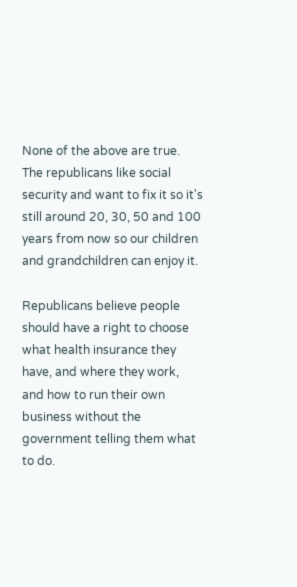None of the above are true.  The republicans like social security and want to fix it so it's still around 20, 30, 50 and 100 years from now so our children and grandchildren can enjoy it.

Republicans believe people should have a right to choose what health insurance they have, and where they work, and how to run their own business without the government telling them what to do.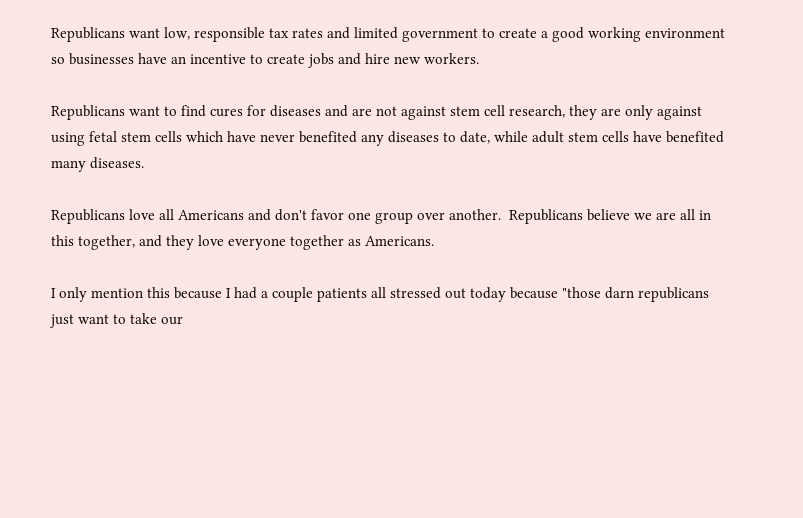Republicans want low, responsible tax rates and limited government to create a good working environment so businesses have an incentive to create jobs and hire new workers.

Republicans want to find cures for diseases and are not against stem cell research, they are only against using fetal stem cells which have never benefited any diseases to date, while adult stem cells have benefited many diseases.

Republicans love all Americans and don't favor one group over another.  Republicans believe we are all in this together, and they love everyone together as Americans.

I only mention this because I had a couple patients all stressed out today because "those darn republicans just want to take our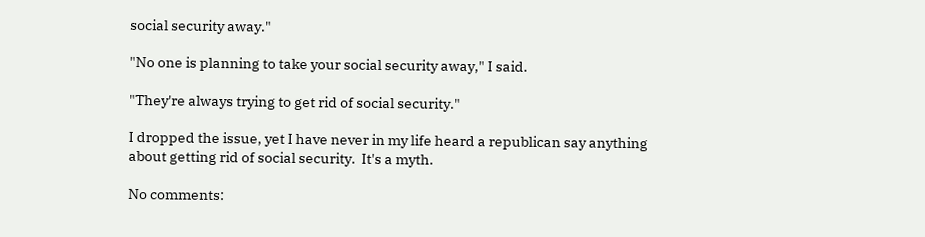social security away."

"No one is planning to take your social security away," I said.

"They're always trying to get rid of social security."

I dropped the issue, yet I have never in my life heard a republican say anything about getting rid of social security.  It's a myth.

No comments: